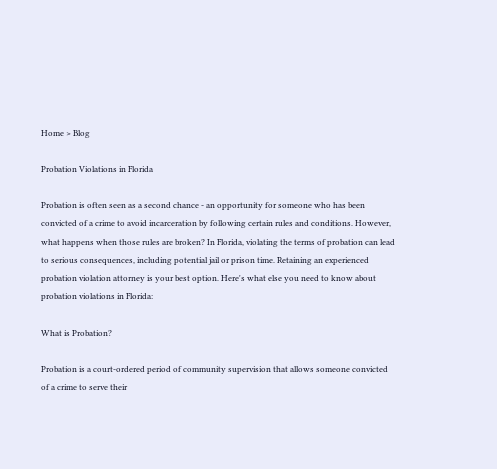Home > Blog

Probation Violations in Florida

Probation is often seen as a second chance - an opportunity for someone who has been convicted of a crime to avoid incarceration by following certain rules and conditions. However, what happens when those rules are broken? In Florida, violating the terms of probation can lead to serious consequences, including potential jail or prison time. Retaining an experienced probation violation attorney is your best option. Here's what else you need to know about probation violations in Florida:

What is Probation?

Probation is a court-ordered period of community supervision that allows someone convicted of a crime to serve their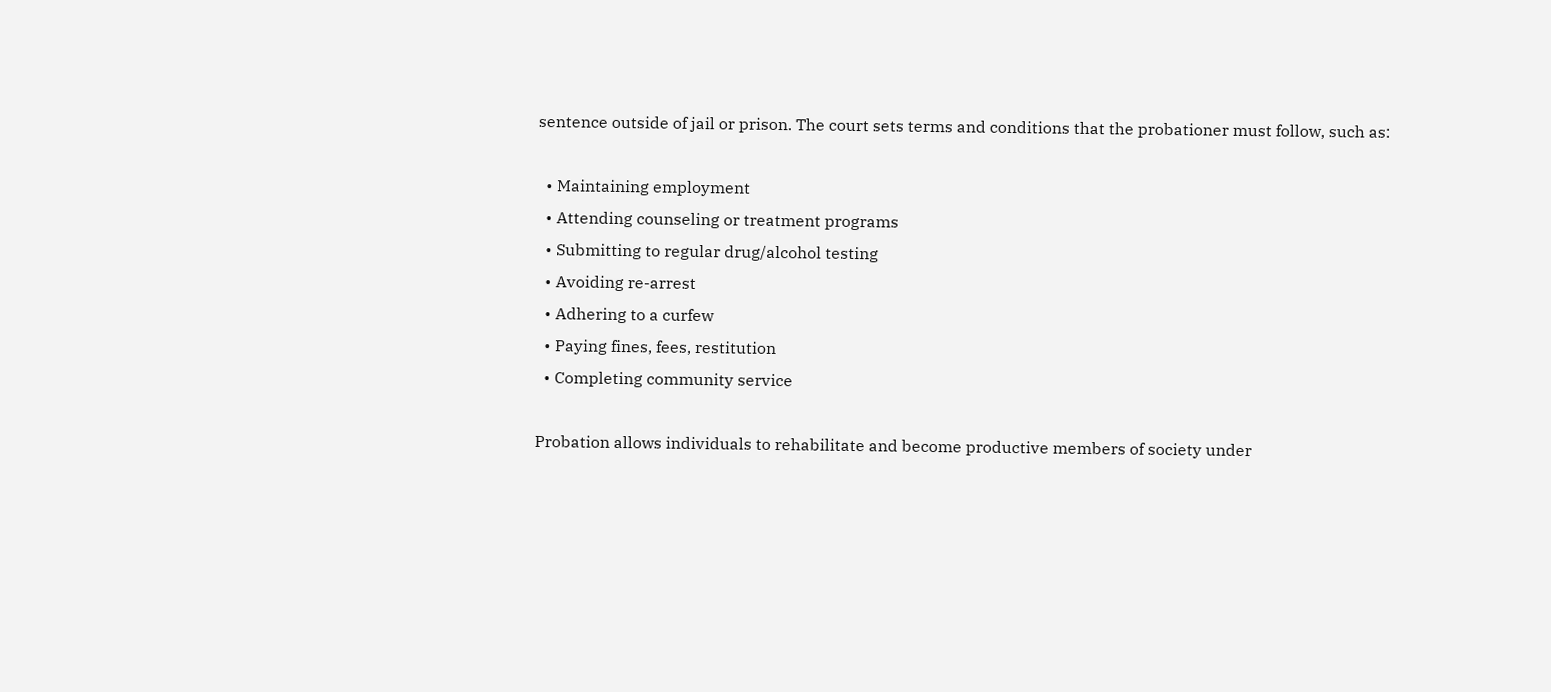sentence outside of jail or prison. The court sets terms and conditions that the probationer must follow, such as:

  • Maintaining employment
  • Attending counseling or treatment programs
  • Submitting to regular drug/alcohol testing
  • Avoiding re-arrest
  • Adhering to a curfew
  • Paying fines, fees, restitution
  • Completing community service

Probation allows individuals to rehabilitate and become productive members of society under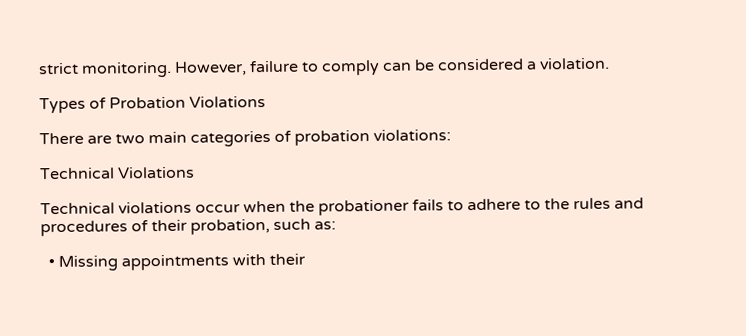strict monitoring. However, failure to comply can be considered a violation.

Types of Probation Violations

There are two main categories of probation violations:

Technical Violations

Technical violations occur when the probationer fails to adhere to the rules and procedures of their probation, such as:

  • Missing appointments with their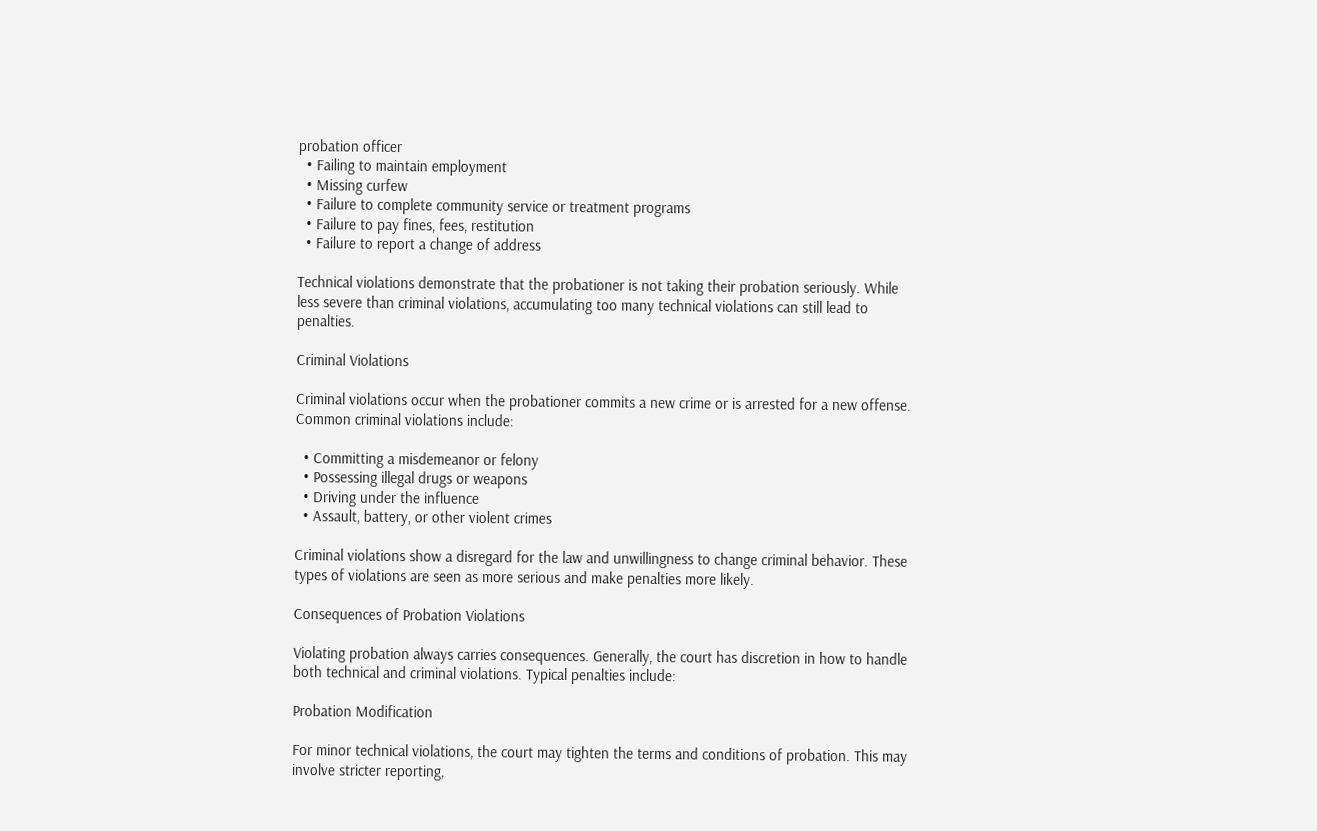probation officer
  • Failing to maintain employment
  • Missing curfew
  • Failure to complete community service or treatment programs
  • Failure to pay fines, fees, restitution
  • Failure to report a change of address

Technical violations demonstrate that the probationer is not taking their probation seriously. While less severe than criminal violations, accumulating too many technical violations can still lead to penalties.

Criminal Violations

Criminal violations occur when the probationer commits a new crime or is arrested for a new offense. Common criminal violations include:

  • Committing a misdemeanor or felony
  • Possessing illegal drugs or weapons
  • Driving under the influence
  • Assault, battery, or other violent crimes

Criminal violations show a disregard for the law and unwillingness to change criminal behavior. These types of violations are seen as more serious and make penalties more likely.

Consequences of Probation Violations

Violating probation always carries consequences. Generally, the court has discretion in how to handle both technical and criminal violations. Typical penalties include:

Probation Modification

For minor technical violations, the court may tighten the terms and conditions of probation. This may involve stricter reporting,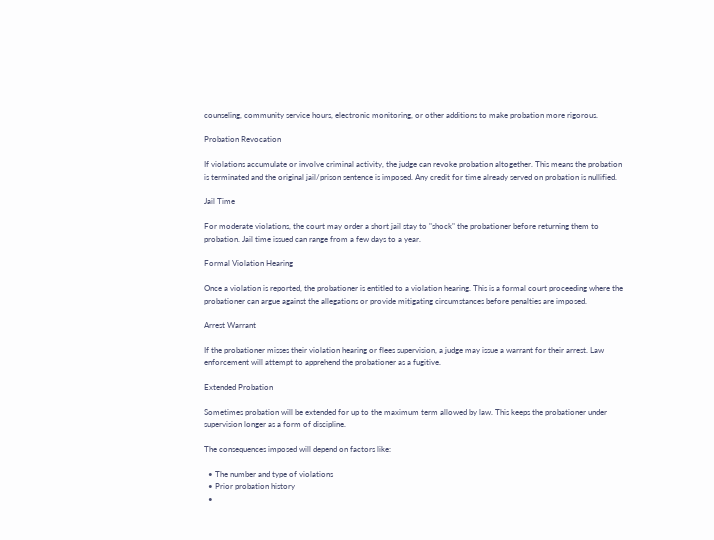counseling, community service hours, electronic monitoring, or other additions to make probation more rigorous.

Probation Revocation

If violations accumulate or involve criminal activity, the judge can revoke probation altogether. This means the probation is terminated and the original jail/prison sentence is imposed. Any credit for time already served on probation is nullified.

Jail Time

For moderate violations, the court may order a short jail stay to "shock" the probationer before returning them to probation. Jail time issued can range from a few days to a year.

Formal Violation Hearing

Once a violation is reported, the probationer is entitled to a violation hearing. This is a formal court proceeding where the probationer can argue against the allegations or provide mitigating circumstances before penalties are imposed.

Arrest Warrant

If the probationer misses their violation hearing or flees supervision, a judge may issue a warrant for their arrest. Law enforcement will attempt to apprehend the probationer as a fugitive.

Extended Probation

Sometimes probation will be extended for up to the maximum term allowed by law. This keeps the probationer under supervision longer as a form of discipline.

The consequences imposed will depend on factors like:

  • The number and type of violations
  • Prior probation history
  •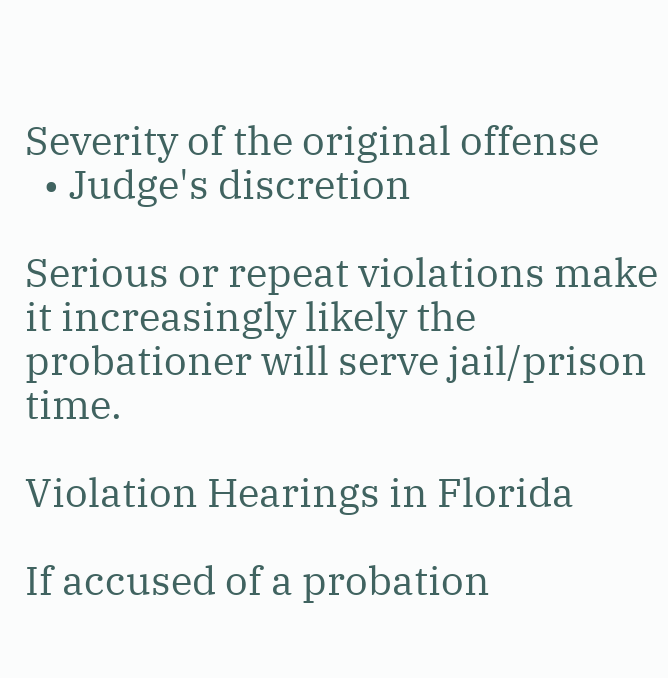Severity of the original offense
  • Judge's discretion

Serious or repeat violations make it increasingly likely the probationer will serve jail/prison time.

Violation Hearings in Florida

If accused of a probation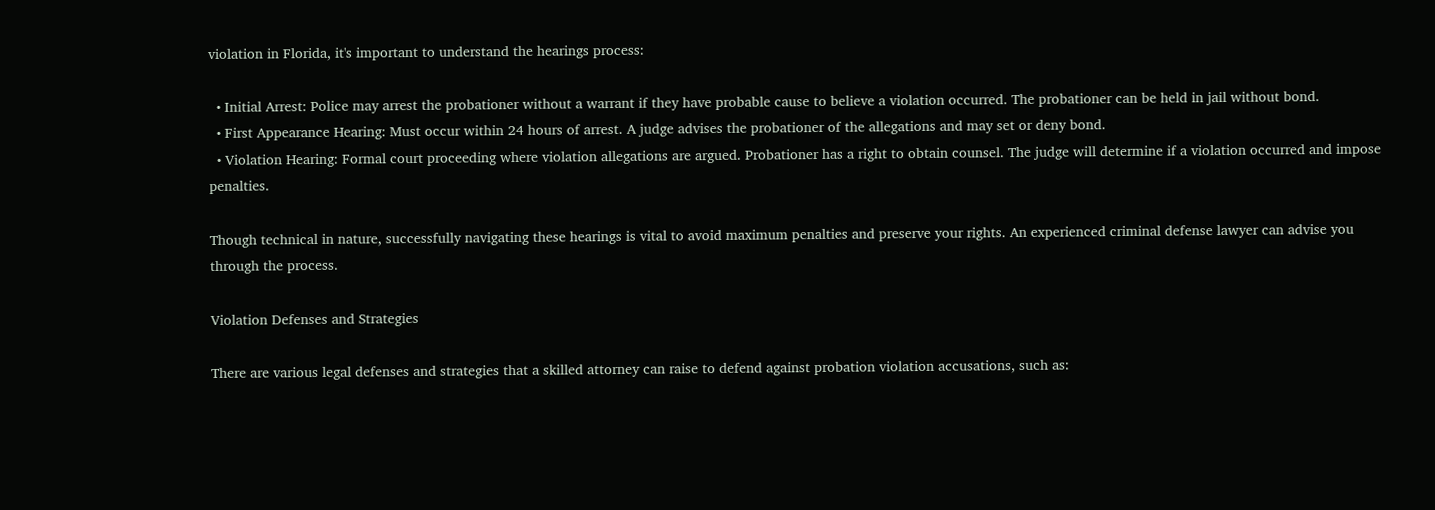violation in Florida, it's important to understand the hearings process:

  • Initial Arrest: Police may arrest the probationer without a warrant if they have probable cause to believe a violation occurred. The probationer can be held in jail without bond.
  • First Appearance Hearing: Must occur within 24 hours of arrest. A judge advises the probationer of the allegations and may set or deny bond.
  • Violation Hearing: Formal court proceeding where violation allegations are argued. Probationer has a right to obtain counsel. The judge will determine if a violation occurred and impose penalties.

Though technical in nature, successfully navigating these hearings is vital to avoid maximum penalties and preserve your rights. An experienced criminal defense lawyer can advise you through the process.

Violation Defenses and Strategies

There are various legal defenses and strategies that a skilled attorney can raise to defend against probation violation accusations, such as: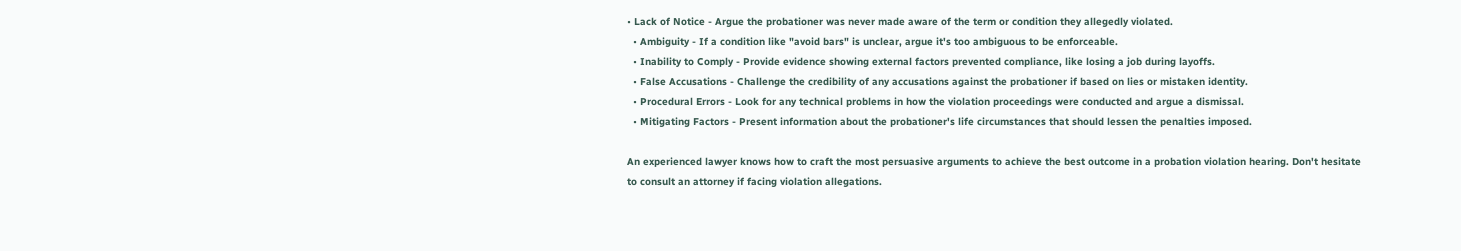• Lack of Notice - Argue the probationer was never made aware of the term or condition they allegedly violated.
  • Ambiguity - If a condition like "avoid bars" is unclear, argue it's too ambiguous to be enforceable.
  • Inability to Comply - Provide evidence showing external factors prevented compliance, like losing a job during layoffs.
  • False Accusations - Challenge the credibility of any accusations against the probationer if based on lies or mistaken identity.
  • Procedural Errors - Look for any technical problems in how the violation proceedings were conducted and argue a dismissal.
  • Mitigating Factors - Present information about the probationer's life circumstances that should lessen the penalties imposed.

An experienced lawyer knows how to craft the most persuasive arguments to achieve the best outcome in a probation violation hearing. Don't hesitate to consult an attorney if facing violation allegations.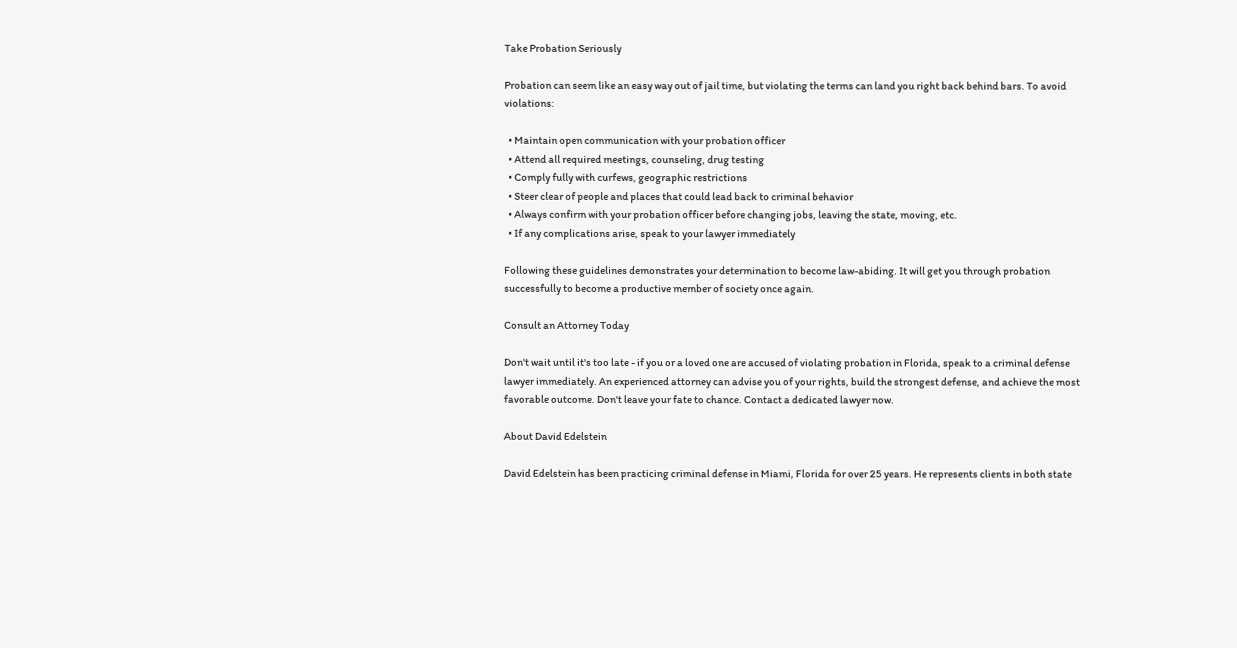Take Probation Seriously

Probation can seem like an easy way out of jail time, but violating the terms can land you right back behind bars. To avoid violations:

  • Maintain open communication with your probation officer
  • Attend all required meetings, counseling, drug testing
  • Comply fully with curfews, geographic restrictions
  • Steer clear of people and places that could lead back to criminal behavior
  • Always confirm with your probation officer before changing jobs, leaving the state, moving, etc.
  • If any complications arise, speak to your lawyer immediately

Following these guidelines demonstrates your determination to become law-abiding. It will get you through probation successfully to become a productive member of society once again.

Consult an Attorney Today

Don't wait until it's too late - if you or a loved one are accused of violating probation in Florida, speak to a criminal defense lawyer immediately. An experienced attorney can advise you of your rights, build the strongest defense, and achieve the most favorable outcome. Don't leave your fate to chance. Contact a dedicated lawyer now.

About David Edelstein

David Edelstein has been practicing criminal defense in Miami, Florida for over 25 years. He represents clients in both state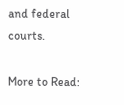and federal courts.

More to Read: